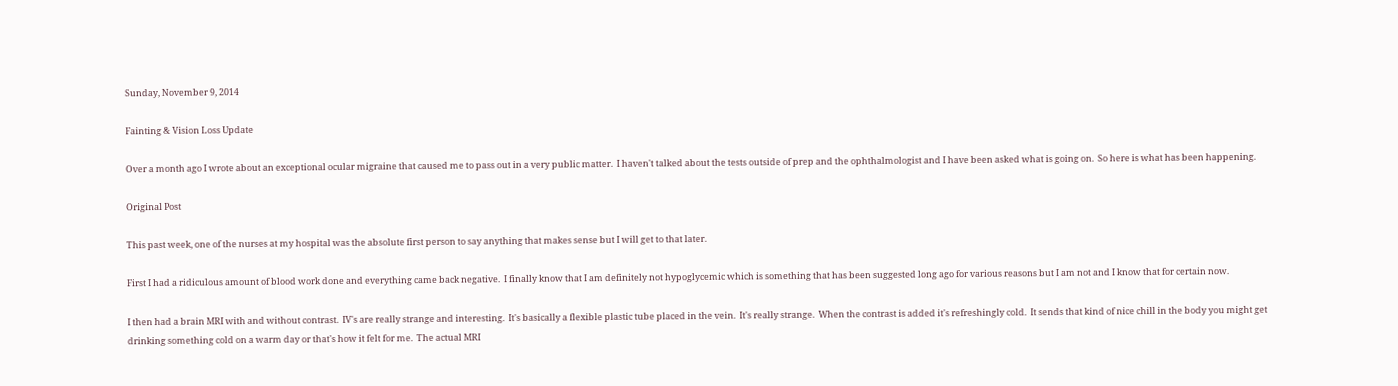Sunday, November 9, 2014

Fainting & Vision Loss Update

Over a month ago I wrote about an exceptional ocular migraine that caused me to pass out in a very public matter.  I haven't talked about the tests outside of prep and the ophthalmologist and I have been asked what is going on.  So here is what has been happening.

Original Post

This past week, one of the nurses at my hospital was the absolute first person to say anything that makes sense but I will get to that later.

First I had a ridiculous amount of blood work done and everything came back negative.  I finally know that I am definitely not hypoglycemic which is something that has been suggested long ago for various reasons but I am not and I know that for certain now.

I then had a brain MRI with and without contrast.  IV's are really strange and interesting.  It's basically a flexible plastic tube placed in the vein.  It's really strange.  When the contrast is added it's refreshingly cold.  It sends that kind of nice chill in the body you might get drinking something cold on a warm day or that's how it felt for me.  The actual MRI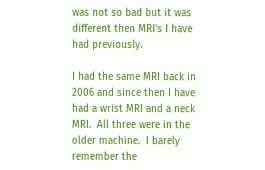was not so bad but it was different then MRI's I have had previously.

I had the same MRI back in 2006 and since then I have had a wrist MRI and a neck MRI.  All three were in the older machine.  I barely remember the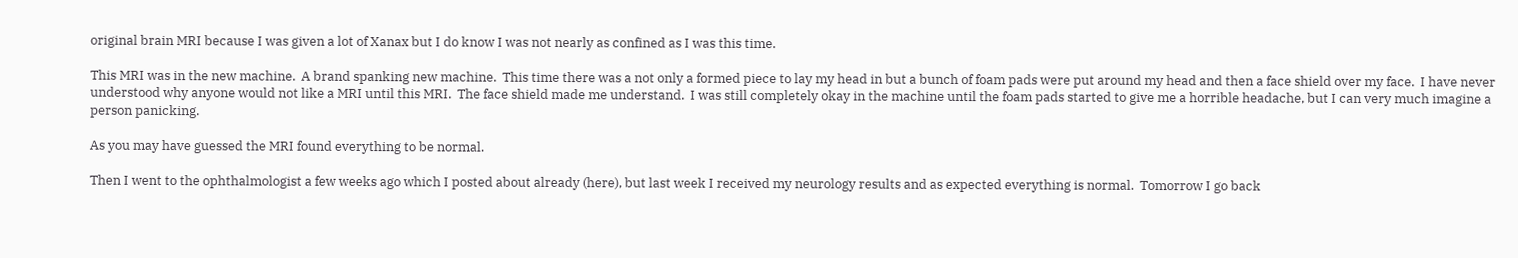original brain MRI because I was given a lot of Xanax but I do know I was not nearly as confined as I was this time.

This MRI was in the new machine.  A brand spanking new machine.  This time there was a not only a formed piece to lay my head in but a bunch of foam pads were put around my head and then a face shield over my face.  I have never understood why anyone would not like a MRI until this MRI.  The face shield made me understand.  I was still completely okay in the machine until the foam pads started to give me a horrible headache, but I can very much imagine a person panicking.

As you may have guessed the MRI found everything to be normal.

Then I went to the ophthalmologist a few weeks ago which I posted about already (here), but last week I received my neurology results and as expected everything is normal.  Tomorrow I go back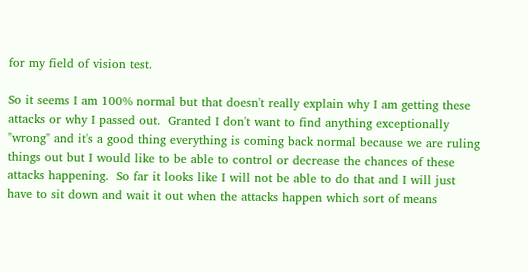for my field of vision test.

So it seems I am 100% normal but that doesn't really explain why I am getting these attacks or why I passed out.  Granted I don't want to find anything exceptionally "wrong" and it's a good thing everything is coming back normal because we are ruling things out but I would like to be able to control or decrease the chances of these attacks happening.  So far it looks like I will not be able to do that and I will just have to sit down and wait it out when the attacks happen which sort of means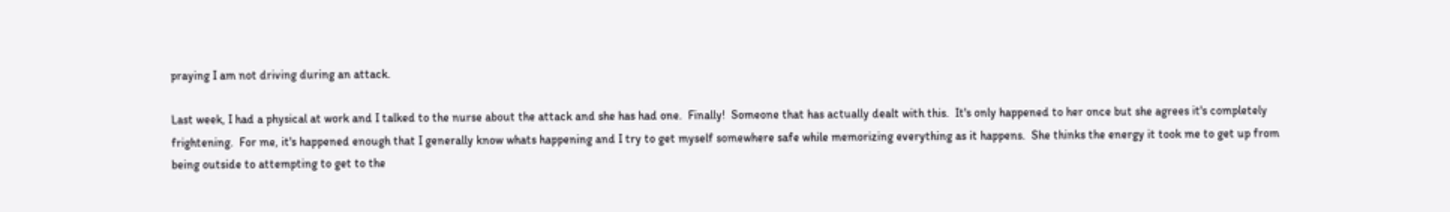praying I am not driving during an attack.

Last week, I had a physical at work and I talked to the nurse about the attack and she has had one.  Finally!  Someone that has actually dealt with this.  It's only happened to her once but she agrees it's completely frightening.  For me, it's happened enough that I generally know whats happening and I try to get myself somewhere safe while memorizing everything as it happens.  She thinks the energy it took me to get up from being outside to attempting to get to the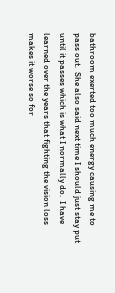bathroom exerted too much energy causing me to pass out.  She also said next time I should just stay put until it passes which is what I normally do.  I have learned over the years that fighting the vision loss makes it worse so for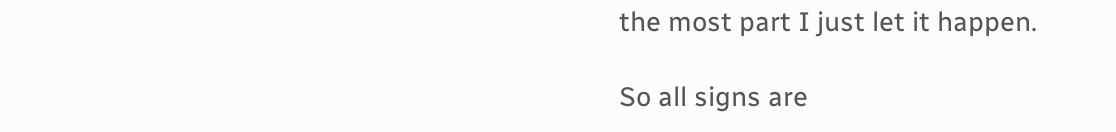the most part I just let it happen.

So all signs are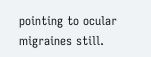pointing to ocular migraines still.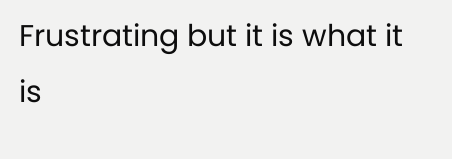Frustrating but it is what it is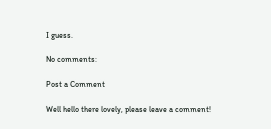I guess.

No comments:

Post a Comment

Well hello there lovely, please leave a comment!